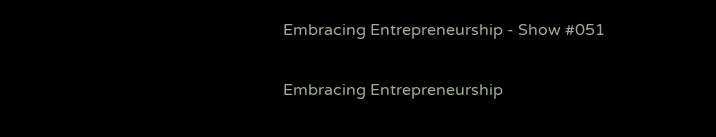Embracing Entrepreneurship - Show #051

Embracing Entrepreneurship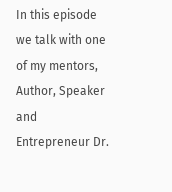In this episode we talk with one of my mentors, Author, Speaker and Entrepreneur Dr.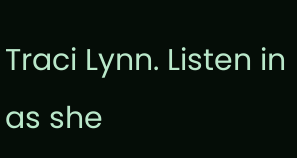Traci Lynn. Listen in as she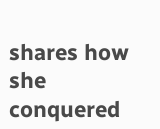shares how she conquered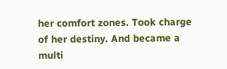her comfort zones. Took charge of her destiny. And became a multi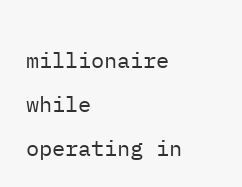millionaire while operating in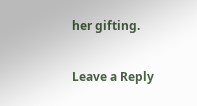her gifting.

Leave a Reply